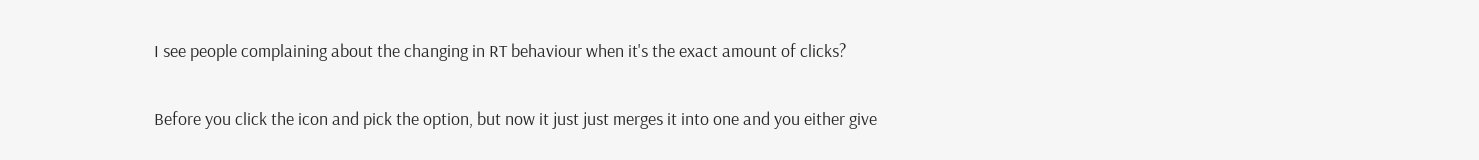I see people complaining about the changing in RT behaviour when it's the exact amount of clicks?

Before you click the icon and pick the option, but now it just just merges it into one and you either give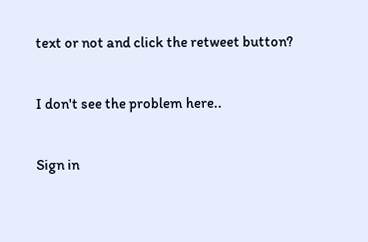text or not and click the retweet button?

I don't see the problem here..

Sign in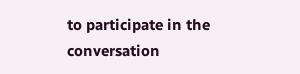to participate in the conversation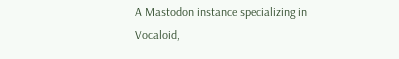A Mastodon instance specializing in Vocaloid,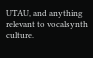UTAU, and anything relevant to vocalsynth culture.